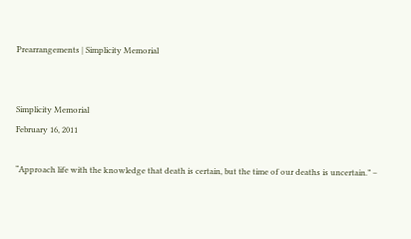Prearrangements | Simplicity Memorial


Simplicity Memorial
February 16, 2011

“Approach life with the knowledge that death is certain, but the time of our deaths is uncertain.” –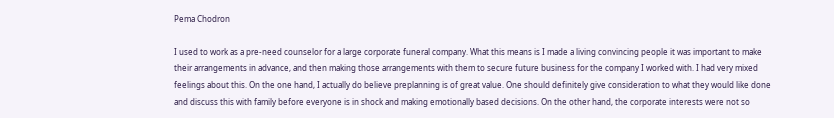Pema Chodron

I used to work as a pre-need counselor for a large corporate funeral company. What this means is I made a living convincing people it was important to make their arrangements in advance, and then making those arrangements with them to secure future business for the company I worked with. I had very mixed feelings about this. On the one hand, I actually do believe preplanning is of great value. One should definitely give consideration to what they would like done and discuss this with family before everyone is in shock and making emotionally based decisions. On the other hand, the corporate interests were not so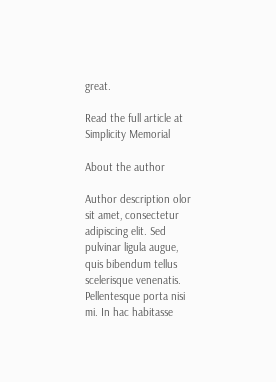great.

Read the full article at Simplicity Memorial

About the author

Author description olor sit amet, consectetur adipiscing elit. Sed pulvinar ligula augue, quis bibendum tellus scelerisque venenatis. Pellentesque porta nisi mi. In hac habitasse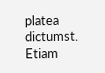platea dictumst. Etiam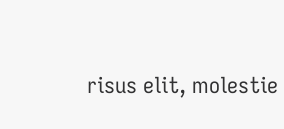risus elit, molestie